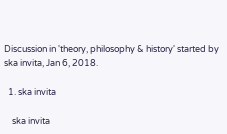Discussion in 'theory, philosophy & history' started by ska invita, Jan 6, 2018.

  1. ska invita

    ska invita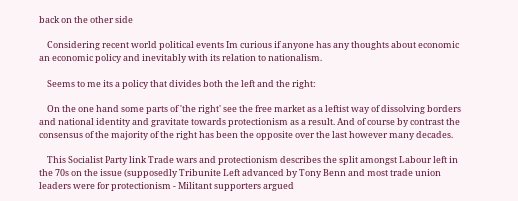back on the other side

    Considering recent world political events Im curious if anyone has any thoughts about economic an economic policy and inevitably with its relation to nationalism.

    Seems to me its a policy that divides both the left and the right:

    On the one hand some parts of 'the right' see the free market as a leftist way of dissolving borders and national identity and gravitate towards protectionism as a result. And of course by contrast the consensus of the majority of the right has been the opposite over the last however many decades.

    This Socialist Party link Trade wars and protectionism describes the split amongst Labour left in the 70s on the issue (supposedly Tribunite Left advanced by Tony Benn and most trade union leaders were for protectionism - Militant supporters argued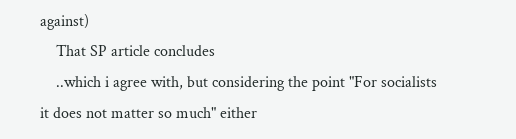against)
    That SP article concludes
    ..which i agree with, but considering the point "For socialists it does not matter so much" either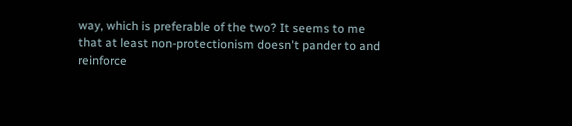way, which is preferable of the two? It seems to me that at least non-protectionism doesn't pander to and reinforce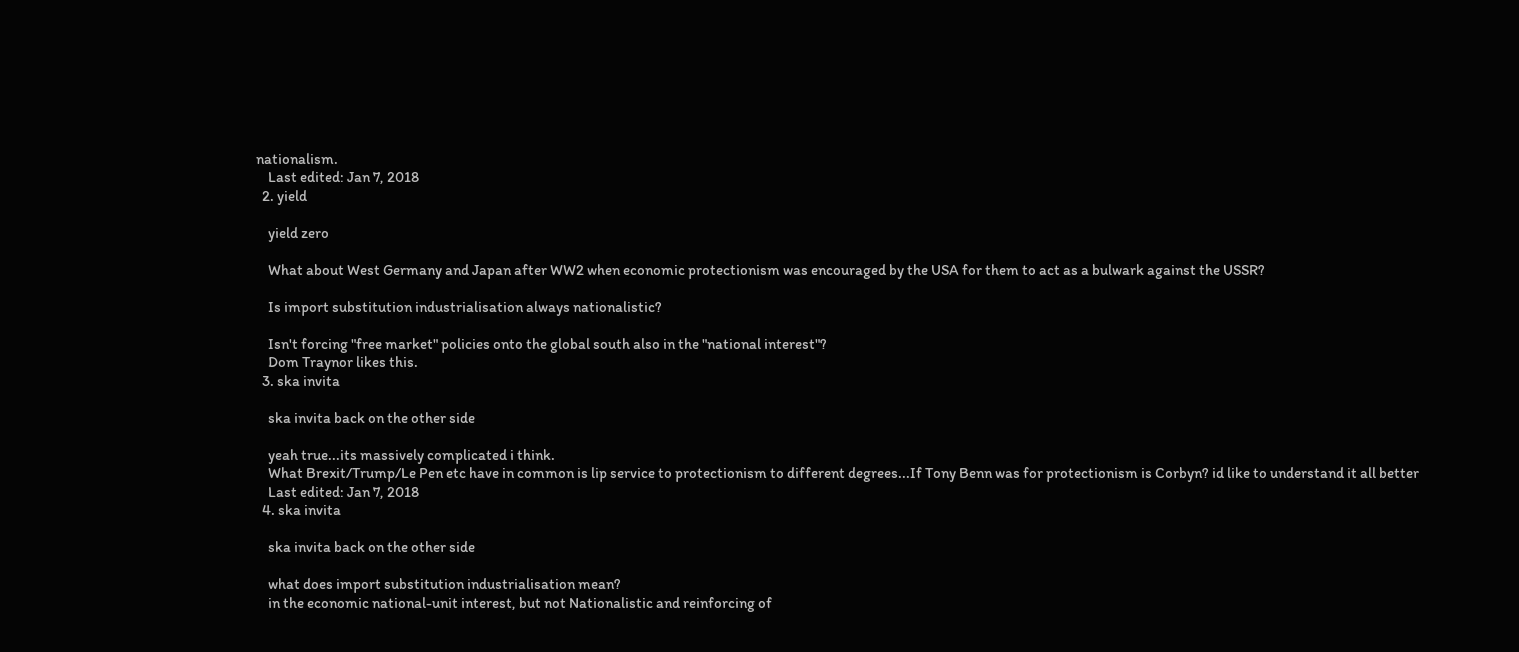nationalism.
    Last edited: Jan 7, 2018
  2. yield

    yield zero

    What about West Germany and Japan after WW2 when economic protectionism was encouraged by the USA for them to act as a bulwark against the USSR?

    Is import substitution industrialisation always nationalistic?

    Isn't forcing "free market" policies onto the global south also in the "national interest"?
    Dom Traynor likes this.
  3. ska invita

    ska invita back on the other side

    yeah true...its massively complicated i think.
    What Brexit/Trump/Le Pen etc have in common is lip service to protectionism to different degrees...If Tony Benn was for protectionism is Corbyn? id like to understand it all better
    Last edited: Jan 7, 2018
  4. ska invita

    ska invita back on the other side

    what does import substitution industrialisation mean?
    in the economic national-unit interest, but not Nationalistic and reinforcing of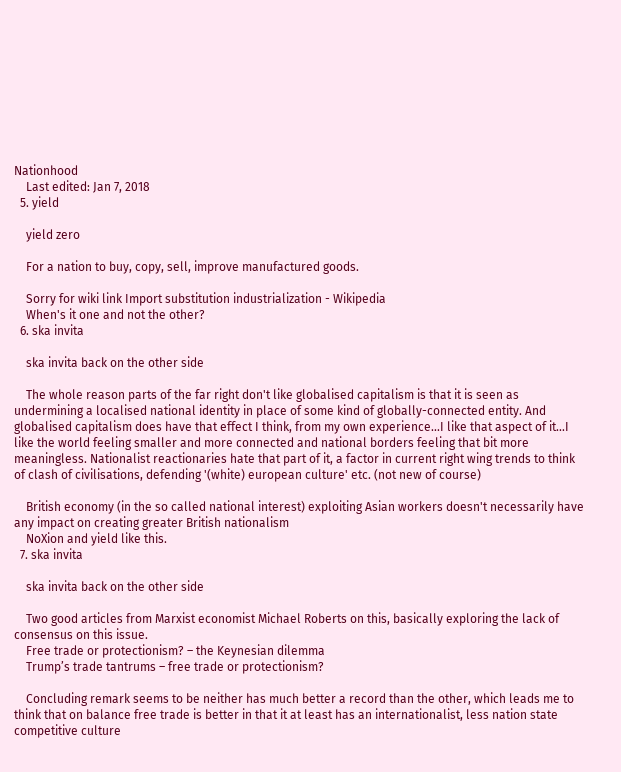Nationhood
    Last edited: Jan 7, 2018
  5. yield

    yield zero

    For a nation to buy, copy, sell, improve manufactured goods.

    Sorry for wiki link Import substitution industrialization - Wikipedia
    When's it one and not the other?
  6. ska invita

    ska invita back on the other side

    The whole reason parts of the far right don't like globalised capitalism is that it is seen as undermining a localised national identity in place of some kind of globally-connected entity. And globalised capitalism does have that effect I think, from my own experience...I like that aspect of it...I like the world feeling smaller and more connected and national borders feeling that bit more meaningless. Nationalist reactionaries hate that part of it, a factor in current right wing trends to think of clash of civilisations, defending '(white) european culture' etc. (not new of course)

    British economy (in the so called national interest) exploiting Asian workers doesn't necessarily have any impact on creating greater British nationalism
    NoXion and yield like this.
  7. ska invita

    ska invita back on the other side

    Two good articles from Marxist economist Michael Roberts on this, basically exploring the lack of consensus on this issue.
    Free trade or protectionism? – the Keynesian dilemma
    Trump’s trade tantrums – free trade or protectionism?

    Concluding remark seems to be neither has much better a record than the other, which leads me to think that on balance free trade is better in that it at least has an internationalist, less nation state competitive culture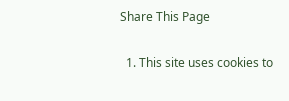Share This Page

  1. This site uses cookies to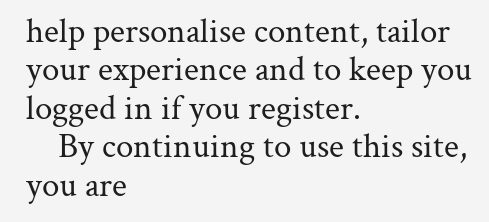help personalise content, tailor your experience and to keep you logged in if you register.
    By continuing to use this site, you are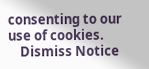consenting to our use of cookies.
    Dismiss Notice